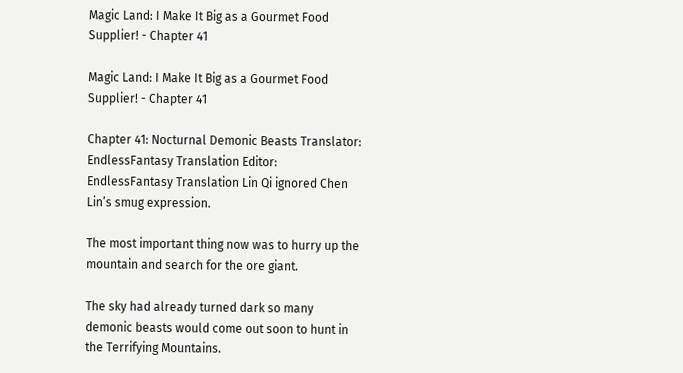Magic Land: I Make It Big as a Gourmet Food Supplier! - Chapter 41

Magic Land: I Make It Big as a Gourmet Food Supplier! - Chapter 41

Chapter 41: Nocturnal Demonic Beasts Translator: EndlessFantasy Translation Editor: EndlessFantasy Translation Lin Qi ignored Chen Lin’s smug expression.

The most important thing now was to hurry up the mountain and search for the ore giant.

The sky had already turned dark so many demonic beasts would come out soon to hunt in the Terrifying Mountains.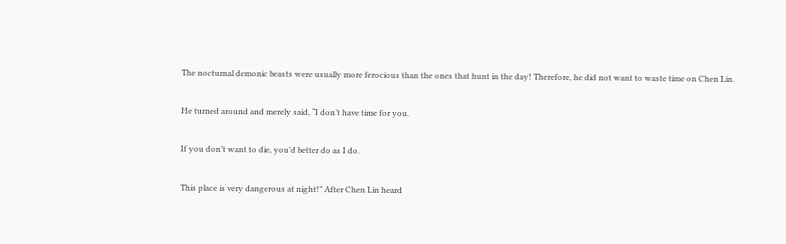The nocturnal demonic beasts were usually more ferocious than the ones that hunt in the day! Therefore, he did not want to waste time on Chen Lin.

He turned around and merely said, “I don’t have time for you.

If you don’t want to die, you’d better do as I do.

This place is very dangerous at night!” After Chen Lin heard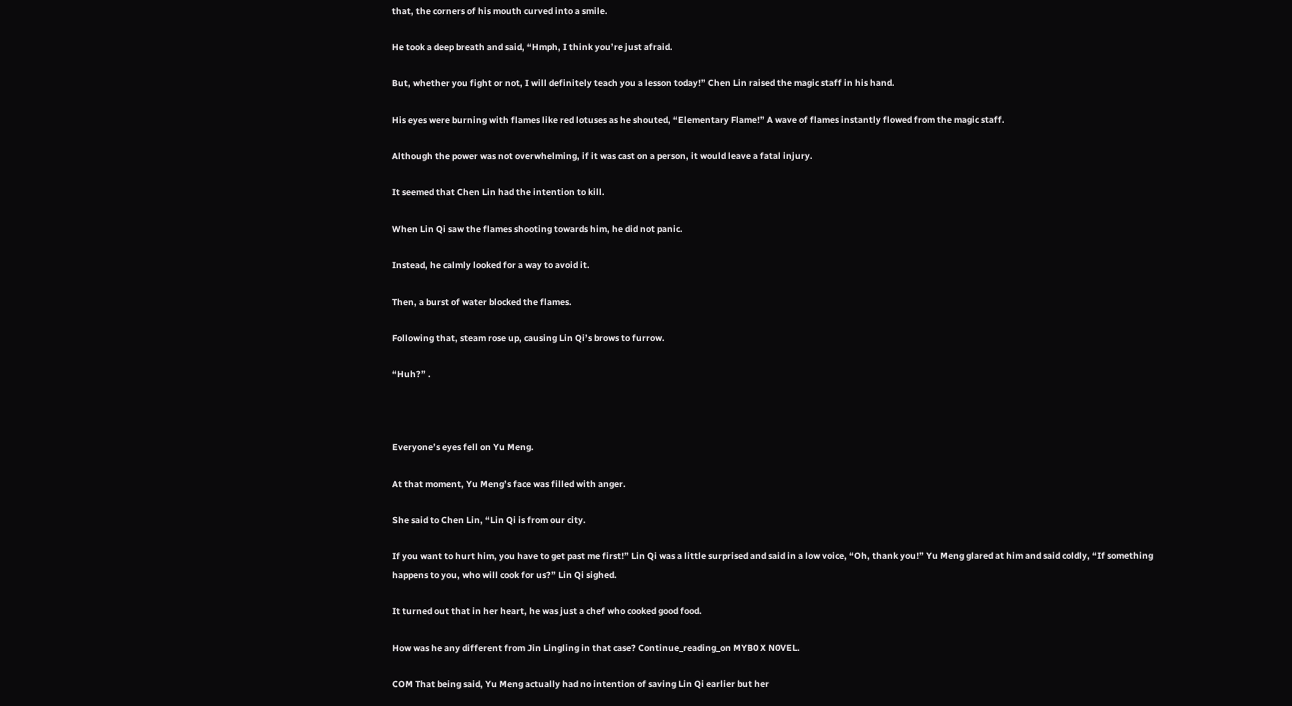that, the corners of his mouth curved into a smile.

He took a deep breath and said, “Hmph, I think you’re just afraid.

But, whether you fight or not, I will definitely teach you a lesson today!” Chen Lin raised the magic staff in his hand.

His eyes were burning with flames like red lotuses as he shouted, “Elementary Flame!” A wave of flames instantly flowed from the magic staff.

Although the power was not overwhelming, if it was cast on a person, it would leave a fatal injury.

It seemed that Chen Lin had the intention to kill.

When Lin Qi saw the flames shooting towards him, he did not panic.

Instead, he calmly looked for a way to avoid it.

Then, a burst of water blocked the flames.

Following that, steam rose up, causing Lin Qi’s brows to furrow.

“Huh?” .



Everyone’s eyes fell on Yu Meng.

At that moment, Yu Meng’s face was filled with anger.

She said to Chen Lin, “Lin Qi is from our city.

If you want to hurt him, you have to get past me first!” Lin Qi was a little surprised and said in a low voice, “Oh, thank you!” Yu Meng glared at him and said coldly, “If something happens to you, who will cook for us?” Lin Qi sighed.

It turned out that in her heart, he was just a chef who cooked good food.

How was he any different from Jin Lingling in that case? Continue_reading_on MYB0 X N0VEL.

COM That being said, Yu Meng actually had no intention of saving Lin Qi earlier but her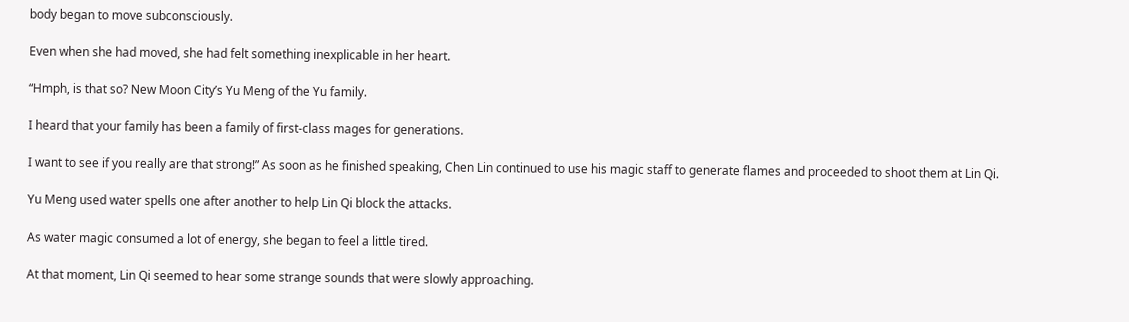body began to move subconsciously.

Even when she had moved, she had felt something inexplicable in her heart.

“Hmph, is that so? New Moon City’s Yu Meng of the Yu family.

I heard that your family has been a family of first-class mages for generations.

I want to see if you really are that strong!” As soon as he finished speaking, Chen Lin continued to use his magic staff to generate flames and proceeded to shoot them at Lin Qi.

Yu Meng used water spells one after another to help Lin Qi block the attacks.

As water magic consumed a lot of energy, she began to feel a little tired.

At that moment, Lin Qi seemed to hear some strange sounds that were slowly approaching.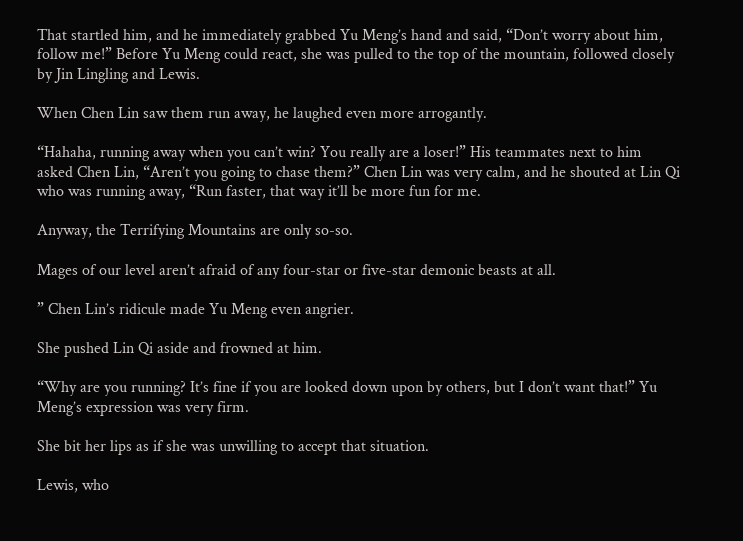That startled him, and he immediately grabbed Yu Meng’s hand and said, “Don’t worry about him, follow me!” Before Yu Meng could react, she was pulled to the top of the mountain, followed closely by Jin Lingling and Lewis.

When Chen Lin saw them run away, he laughed even more arrogantly.

“Hahaha, running away when you can’t win? You really are a loser!” His teammates next to him asked Chen Lin, “Aren’t you going to chase them?” Chen Lin was very calm, and he shouted at Lin Qi who was running away, “Run faster, that way it’ll be more fun for me.

Anyway, the Terrifying Mountains are only so-so.

Mages of our level aren’t afraid of any four-star or five-star demonic beasts at all.

” Chen Lin’s ridicule made Yu Meng even angrier.

She pushed Lin Qi aside and frowned at him.

“Why are you running? It’s fine if you are looked down upon by others, but I don’t want that!” Yu Meng’s expression was very firm.

She bit her lips as if she was unwilling to accept that situation.

Lewis, who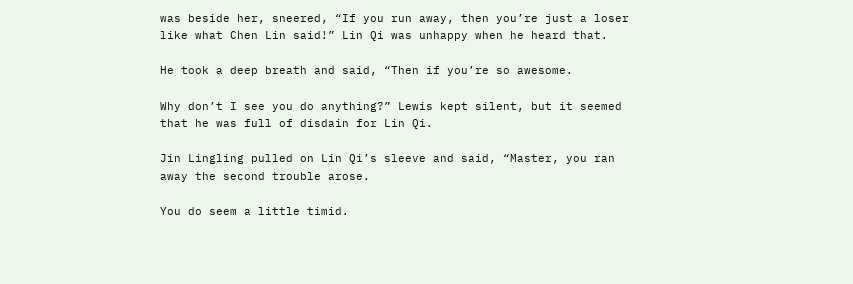was beside her, sneered, “If you run away, then you’re just a loser like what Chen Lin said!” Lin Qi was unhappy when he heard that.

He took a deep breath and said, “Then if you’re so awesome.

Why don’t I see you do anything?” Lewis kept silent, but it seemed that he was full of disdain for Lin Qi.

Jin Lingling pulled on Lin Qi’s sleeve and said, “Master, you ran away the second trouble arose.

You do seem a little timid.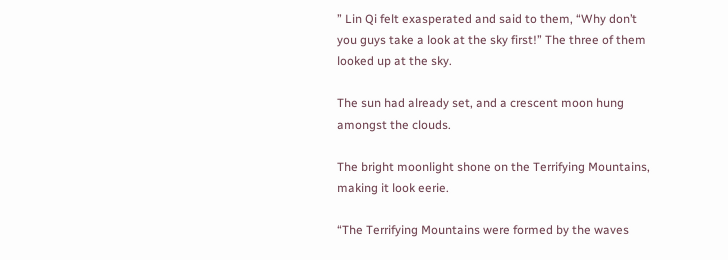” Lin Qi felt exasperated and said to them, “Why don’t you guys take a look at the sky first!” The three of them looked up at the sky.

The sun had already set, and a crescent moon hung amongst the clouds.

The bright moonlight shone on the Terrifying Mountains, making it look eerie.

“The Terrifying Mountains were formed by the waves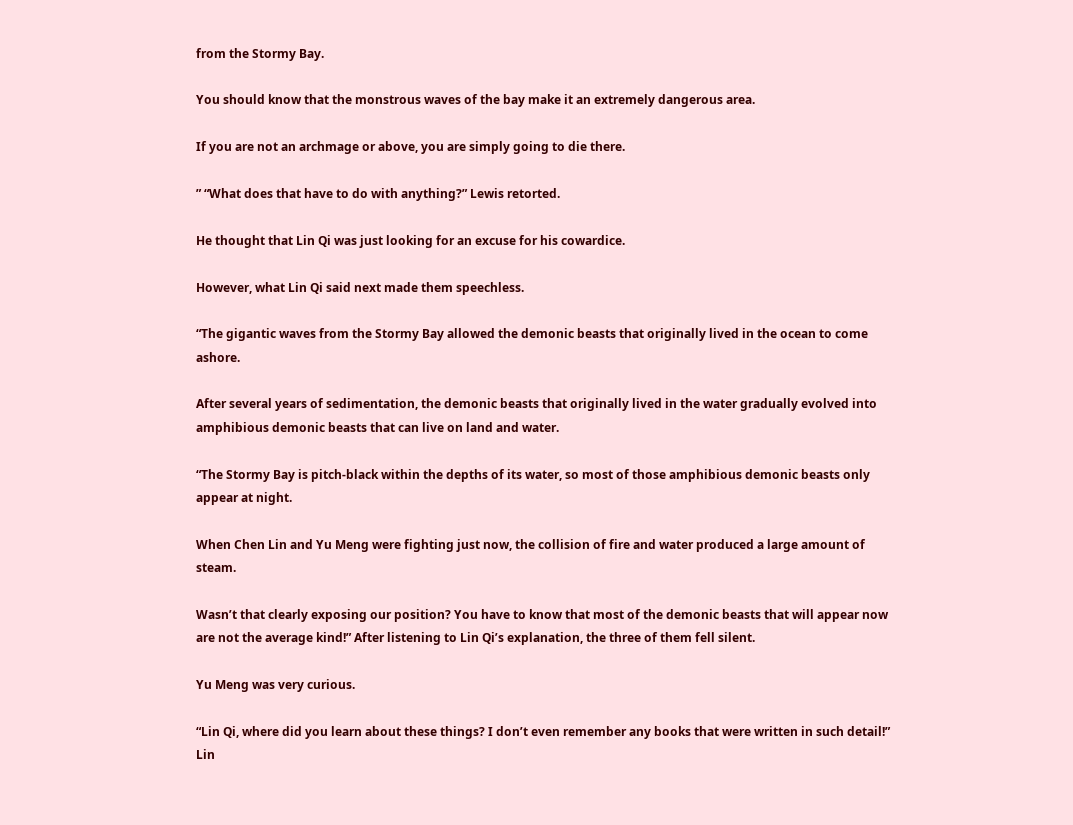from the Stormy Bay.

You should know that the monstrous waves of the bay make it an extremely dangerous area.

If you are not an archmage or above, you are simply going to die there.

” “What does that have to do with anything?” Lewis retorted.

He thought that Lin Qi was just looking for an excuse for his cowardice.

However, what Lin Qi said next made them speechless.

“The gigantic waves from the Stormy Bay allowed the demonic beasts that originally lived in the ocean to come ashore.

After several years of sedimentation, the demonic beasts that originally lived in the water gradually evolved into amphibious demonic beasts that can live on land and water.

“The Stormy Bay is pitch-black within the depths of its water, so most of those amphibious demonic beasts only appear at night.

When Chen Lin and Yu Meng were fighting just now, the collision of fire and water produced a large amount of steam.

Wasn’t that clearly exposing our position? You have to know that most of the demonic beasts that will appear now are not the average kind!” After listening to Lin Qi’s explanation, the three of them fell silent.

Yu Meng was very curious.

“Lin Qi, where did you learn about these things? I don’t even remember any books that were written in such detail!” Lin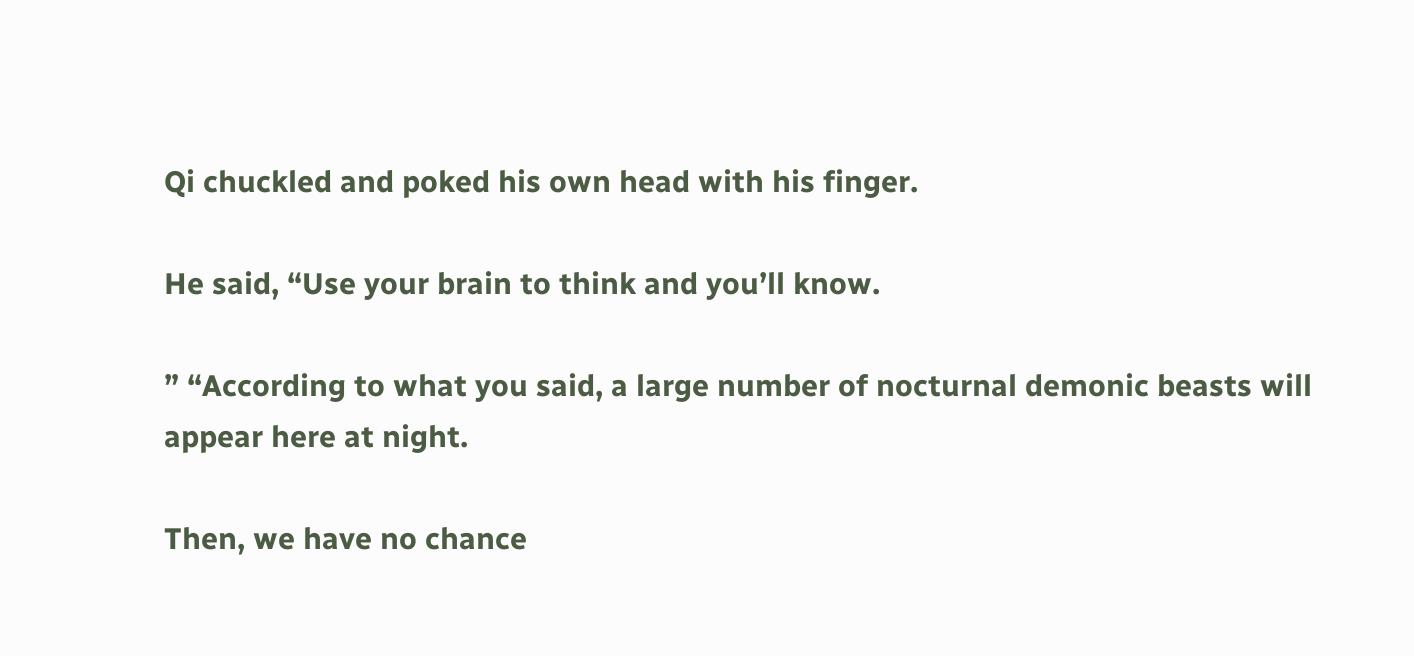Qi chuckled and poked his own head with his finger.

He said, “Use your brain to think and you’ll know.

” “According to what you said, a large number of nocturnal demonic beasts will appear here at night.

Then, we have no chance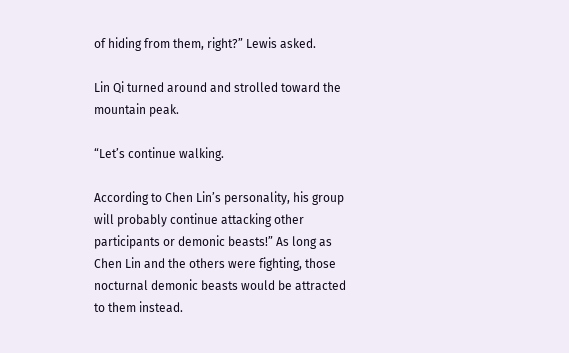of hiding from them, right?” Lewis asked.

Lin Qi turned around and strolled toward the mountain peak.

“Let’s continue walking.

According to Chen Lin’s personality, his group will probably continue attacking other participants or demonic beasts!” As long as Chen Lin and the others were fighting, those nocturnal demonic beasts would be attracted to them instead.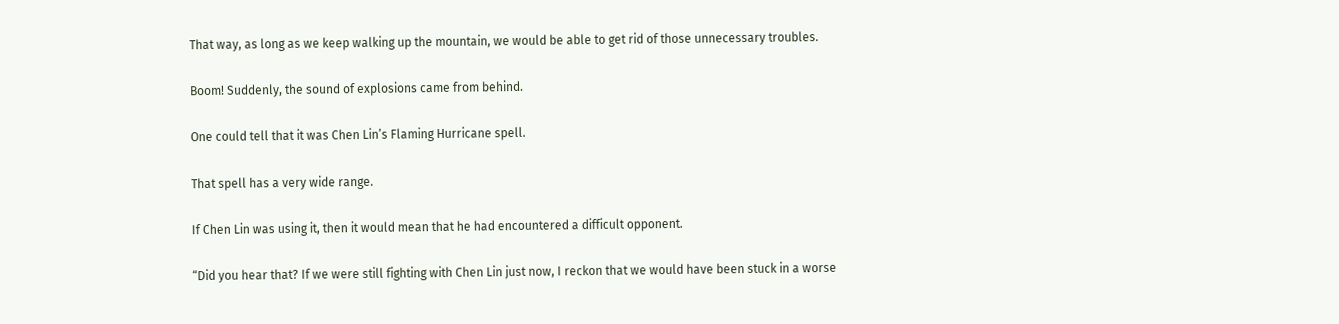That way, as long as we keep walking up the mountain, we would be able to get rid of those unnecessary troubles.

Boom! Suddenly, the sound of explosions came from behind.

One could tell that it was Chen Lin’s Flaming Hurricane spell.

That spell has a very wide range.

If Chen Lin was using it, then it would mean that he had encountered a difficult opponent.

“Did you hear that? If we were still fighting with Chen Lin just now, I reckon that we would have been stuck in a worse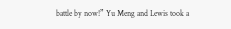battle by now!” Yu Meng and Lewis took a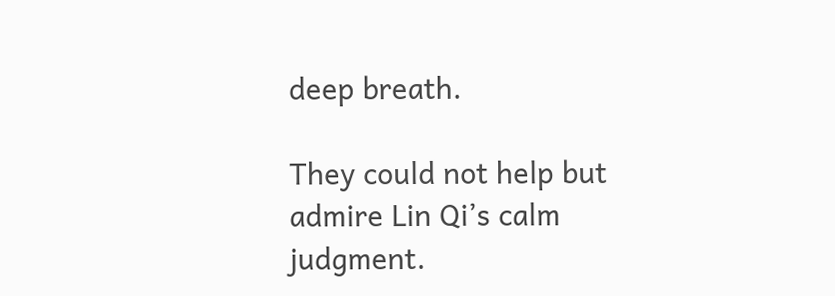deep breath.

They could not help but admire Lin Qi’s calm judgment.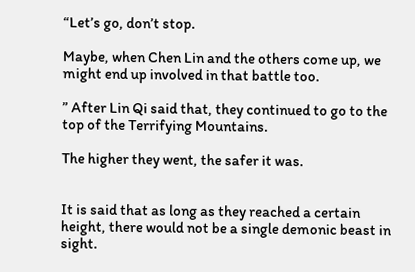“Let’s go, don’t stop.

Maybe, when Chen Lin and the others come up, we might end up involved in that battle too.

” After Lin Qi said that, they continued to go to the top of the Terrifying Mountains.

The higher they went, the safer it was.


It is said that as long as they reached a certain height, there would not be a single demonic beast in sight.